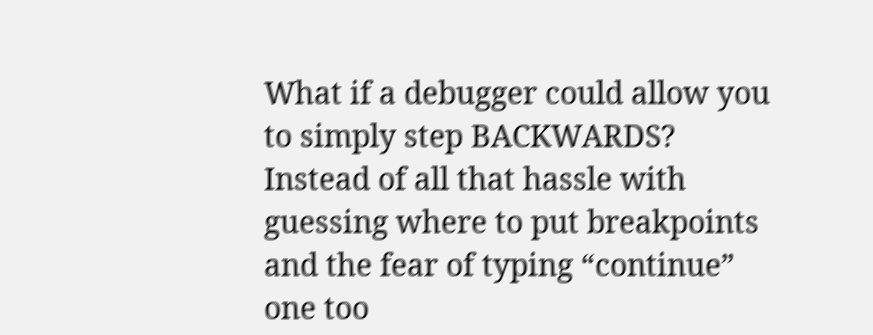What if a debugger could allow you to simply step BACKWARDS? Instead of all that hassle with guessing where to put breakpoints and the fear of typing “continue” one too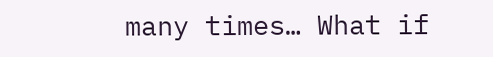many times… What if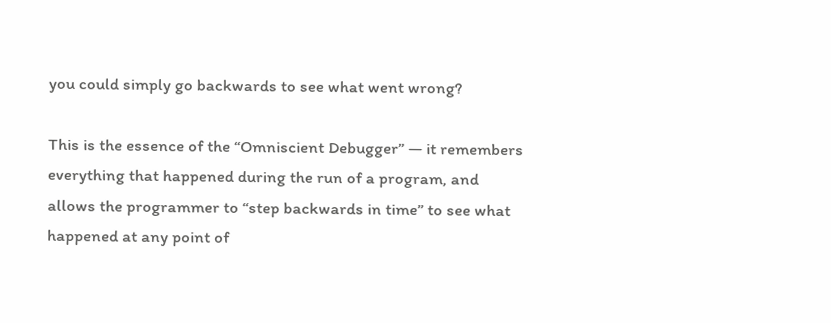you could simply go backwards to see what went wrong?

This is the essence of the “Omniscient Debugger” — it remembers everything that happened during the run of a program, and allows the programmer to “step backwards in time” to see what happened at any point of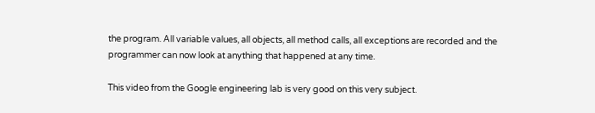the program. All variable values, all objects, all method calls, all exceptions are recorded and the programmer can now look at anything that happened at any time.

This video from the Google engineering lab is very good on this very subject.